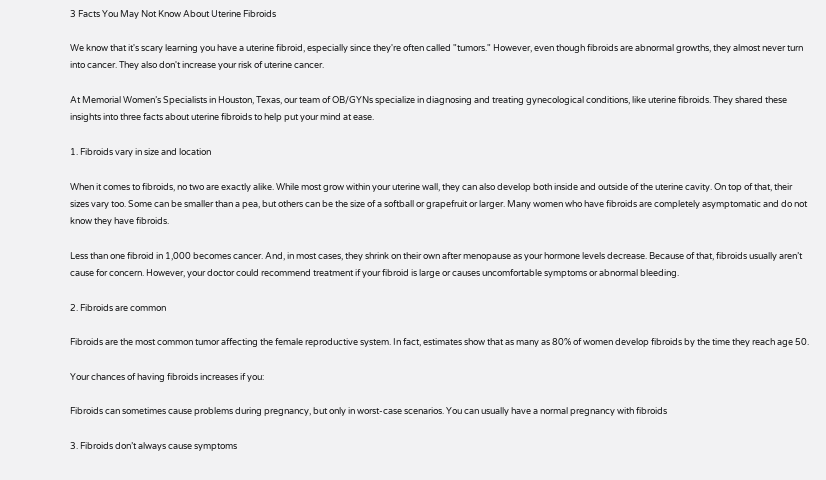3 Facts You May Not Know About Uterine Fibroids

We know that it's scary learning you have a uterine fibroid, especially since they're often called "tumors." However, even though fibroids are abnormal growths, they almost never turn into cancer. They also don't increase your risk of uterine cancer.

At Memorial Women’s Specialists in Houston, Texas, our team of OB/GYNs specialize in diagnosing and treating gynecological conditions, like uterine fibroids. They shared these insights into three facts about uterine fibroids to help put your mind at ease.

1. Fibroids vary in size and location

When it comes to fibroids, no two are exactly alike. While most grow within your uterine wall, they can also develop both inside and outside of the uterine cavity. On top of that, their sizes vary too. Some can be smaller than a pea, but others can be the size of a softball or grapefruit or larger. Many women who have fibroids are completely asymptomatic and do not know they have fibroids.

Less than one fibroid in 1,000 becomes cancer. And, in most cases, they shrink on their own after menopause as your hormone levels decrease. Because of that, fibroids usually aren’t cause for concern. However, your doctor could recommend treatment if your fibroid is large or causes uncomfortable symptoms or abnormal bleeding.

2. Fibroids are common

Fibroids are the most common tumor affecting the female reproductive system. In fact, estimates show that as many as 80% of women develop fibroids by the time they reach age 50.

Your chances of having fibroids increases if you:

Fibroids can sometimes cause problems during pregnancy, but only in worst-case scenarios. You can usually have a normal pregnancy with fibroids

3. Fibroids don’t always cause symptoms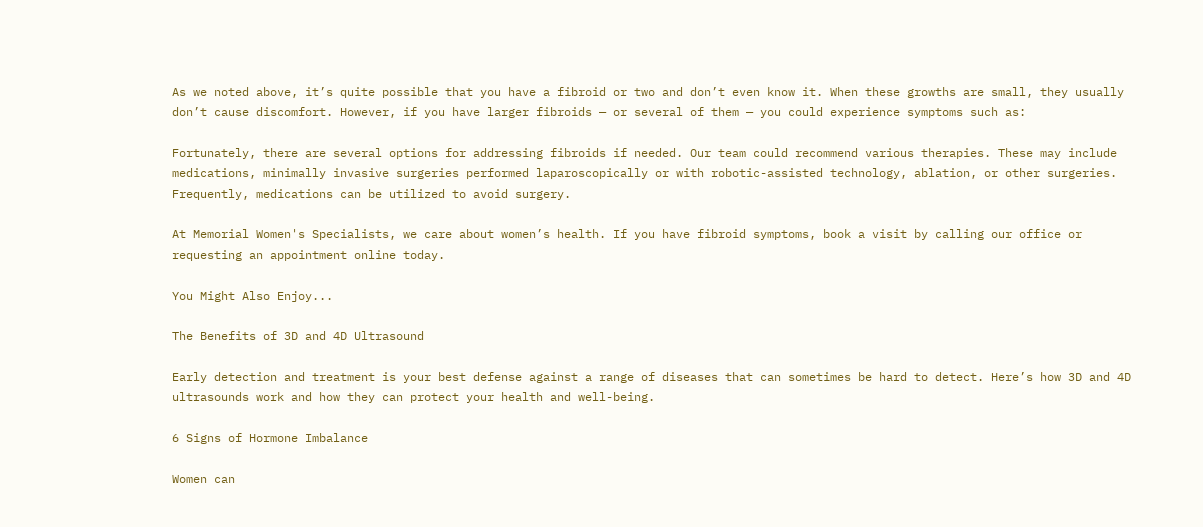As we noted above, it’s quite possible that you have a fibroid or two and don’t even know it. When these growths are small, they usually don’t cause discomfort. However, if you have larger fibroids — or several of them — you could experience symptoms such as:

Fortunately, there are several options for addressing fibroids if needed. Our team could recommend various therapies. These may include medications, minimally invasive surgeries performed laparoscopically or with robotic-assisted technology, ablation, or other surgeries. Frequently, medications can be utilized to avoid surgery.

At Memorial Women's Specialists, we care about women’s health. If you have fibroid symptoms, book a visit by calling our office or requesting an appointment online today.

You Might Also Enjoy...

The Benefits of 3D and 4D Ultrasound

Early detection and treatment is your best defense against a range of diseases that can sometimes be hard to detect. Here’s how 3D and 4D ultrasounds work and how they can protect your health and well-being.

6 Signs of Hormone Imbalance

Women can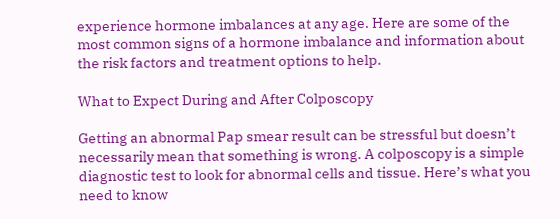experience hormone imbalances at any age. Here are some of the most common signs of a hormone imbalance and information about the risk factors and treatment options to help.

What to Expect During and After Colposcopy

Getting an abnormal Pap smear result can be stressful but doesn’t necessarily mean that something is wrong. A colposcopy is a simple diagnostic test to look for abnormal cells and tissue. Here’s what you need to know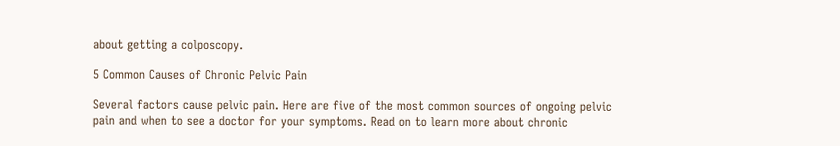about getting a colposcopy.

5 Common Causes of Chronic Pelvic Pain

Several factors cause pelvic pain. Here are five of the most common sources of ongoing pelvic pain and when to see a doctor for your symptoms. Read on to learn more about chronic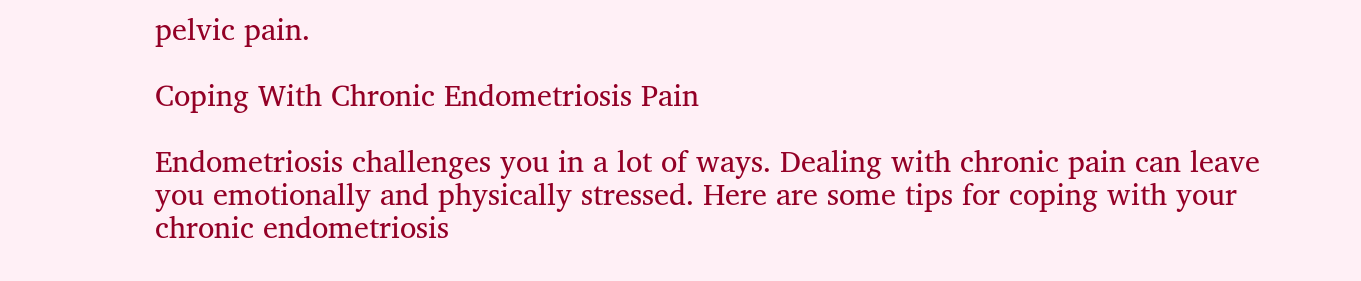pelvic pain.

Coping With Chronic Endometriosis Pain

Endometriosis challenges you in a lot of ways. Dealing with chronic pain can leave you emotionally and physically stressed. Here are some tips for coping with your chronic endometriosis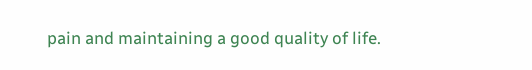pain and maintaining a good quality of life.